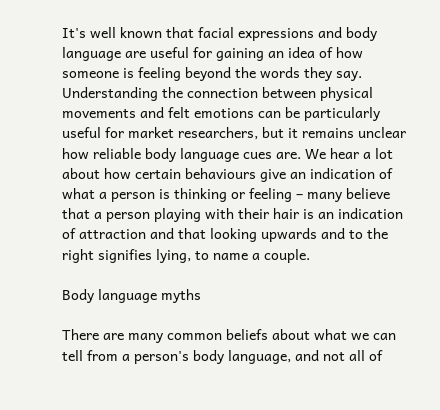It's well known that facial expressions and body language are useful for gaining an idea of how someone is feeling beyond the words they say. Understanding the connection between physical movements and felt emotions can be particularly useful for market researchers, but it remains unclear how reliable body language cues are. We hear a lot about how certain behaviours give an indication of what a person is thinking or feeling – many believe that a person playing with their hair is an indication of attraction and that looking upwards and to the right signifies lying, to name a couple.

Body language myths

There are many common beliefs about what we can tell from a person's body language, and not all of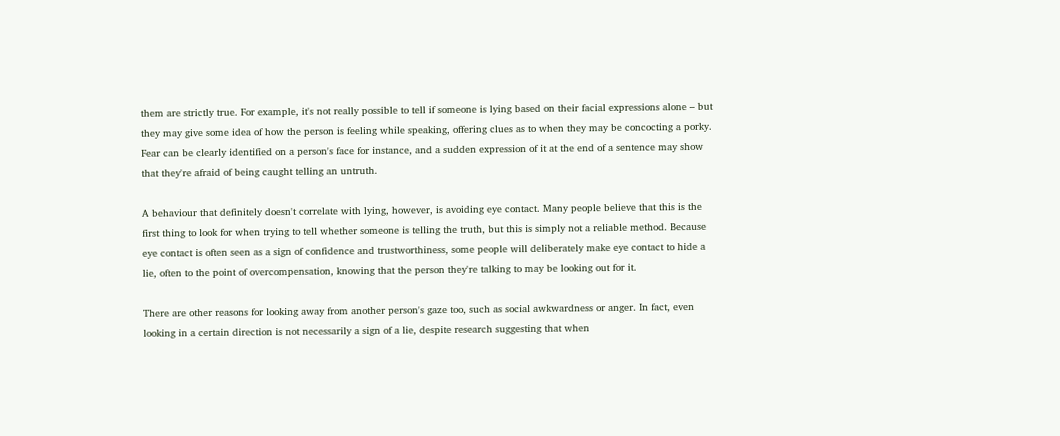them are strictly true. For example, it's not really possible to tell if someone is lying based on their facial expressions alone – but they may give some idea of how the person is feeling while speaking, offering clues as to when they may be concocting a porky. Fear can be clearly identified on a person's face for instance, and a sudden expression of it at the end of a sentence may show that they're afraid of being caught telling an untruth.

A behaviour that definitely doesn't correlate with lying, however, is avoiding eye contact. Many people believe that this is the first thing to look for when trying to tell whether someone is telling the truth, but this is simply not a reliable method. Because eye contact is often seen as a sign of confidence and trustworthiness, some people will deliberately make eye contact to hide a lie, often to the point of overcompensation, knowing that the person they're talking to may be looking out for it.

There are other reasons for looking away from another person's gaze too, such as social awkwardness or anger. In fact, even looking in a certain direction is not necessarily a sign of a lie, despite research suggesting that when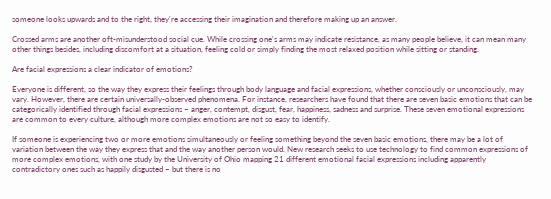someone looks upwards and to the right, they're accessing their imagination and therefore making up an answer.

Crossed arms are another oft-misunderstood social cue. While crossing one's arms may indicate resistance, as many people believe, it can mean many other things besides, including discomfort at a situation, feeling cold or simply finding the most relaxed position while sitting or standing.

Are facial expressions a clear indicator of emotions?

Everyone is different, so the way they express their feelings through body language and facial expressions, whether consciously or unconsciously, may vary. However, there are certain universally-observed phenomena. For instance, researchers have found that there are seven basic emotions that can be categorically identified through facial expressions – anger, contempt, disgust, fear, happiness, sadness and surprise. These seven emotional expressions are common to every culture, although more complex emotions are not so easy to identify.

If someone is experiencing two or more emotions simultaneously or feeling something beyond the seven basic emotions, there may be a lot of variation between the way they express that and the way another person would. New research seeks to use technology to find common expressions of more complex emotions, with one study by the University of Ohio mapping 21 different emotional facial expressions including apparently contradictory ones such as happily disgusted – but there is no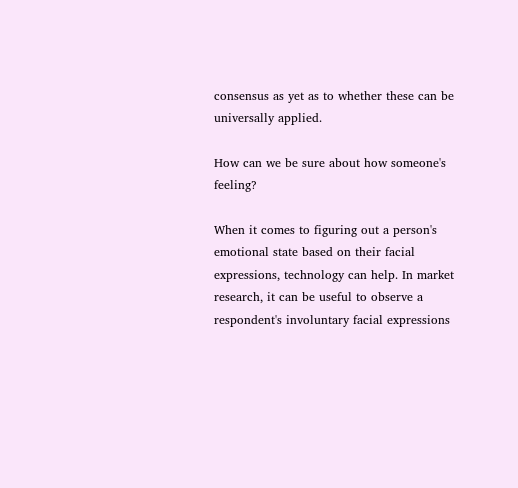consensus as yet as to whether these can be universally applied.

How can we be sure about how someone's feeling?

When it comes to figuring out a person's emotional state based on their facial expressions, technology can help. In market research, it can be useful to observe a respondent's involuntary facial expressions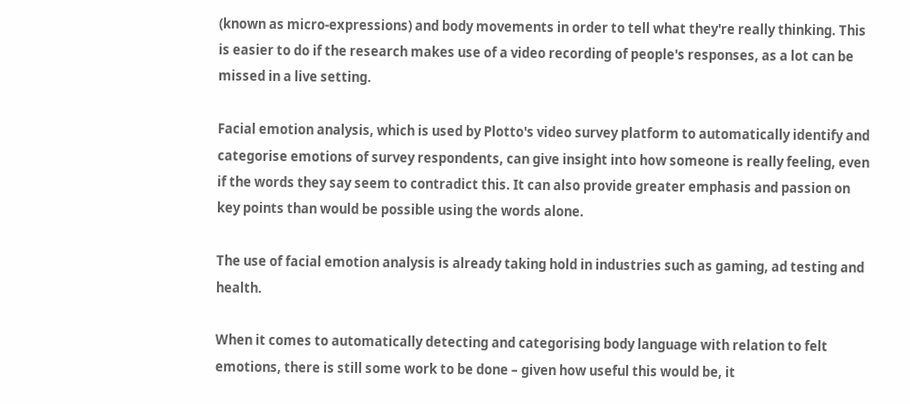(known as micro-expressions) and body movements in order to tell what they're really thinking. This is easier to do if the research makes use of a video recording of people's responses, as a lot can be missed in a live setting.

Facial emotion analysis, which is used by Plotto's video survey platform to automatically identify and categorise emotions of survey respondents, can give insight into how someone is really feeling, even if the words they say seem to contradict this. It can also provide greater emphasis and passion on key points than would be possible using the words alone.

The use of facial emotion analysis is already taking hold in industries such as gaming, ad testing and health.

When it comes to automatically detecting and categorising body language with relation to felt emotions, there is still some work to be done – given how useful this would be, it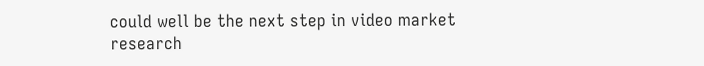could well be the next step in video market research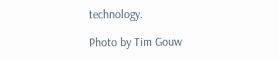technology.

Photo by Tim Gouw